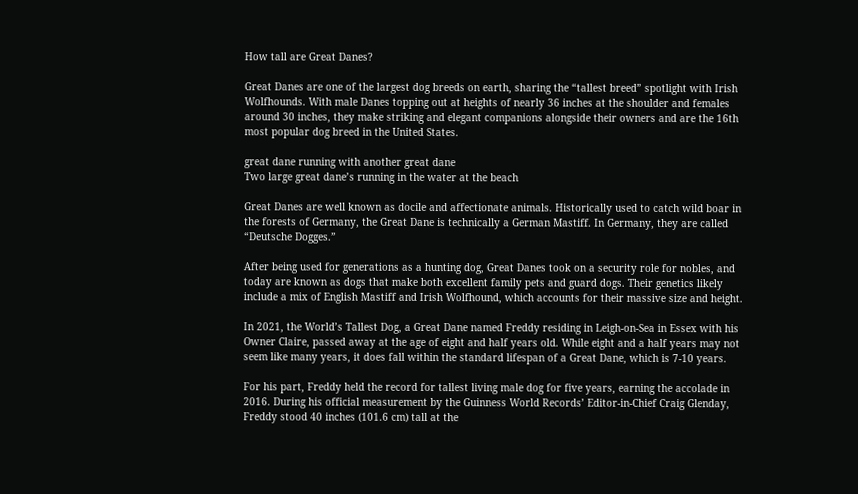How tall are Great Danes?

Great Danes are one of the largest dog breeds on earth, sharing the “tallest breed” spotlight with Irish Wolfhounds. With male Danes topping out at heights of nearly 36 inches at the shoulder and females around 30 inches, they make striking and elegant companions alongside their owners and are the 16th most popular dog breed in the United States.

great dane running with another great dane
Two large great dane’s running in the water at the beach

Great Danes are well known as docile and affectionate animals. Historically used to catch wild boar in the forests of Germany, the Great Dane is technically a German Mastiff. In Germany, they are called “Deutsche Dogges.”

After being used for generations as a hunting dog, Great Danes took on a security role for nobles, and today are known as dogs that make both excellent family pets and guard dogs. Their genetics likely include a mix of English Mastiff and Irish Wolfhound, which accounts for their massive size and height.

In 2021, the World’s Tallest Dog, a Great Dane named Freddy residing in Leigh-on-Sea in Essex with his Owner Claire, passed away at the age of eight and half years old. While eight and a half years may not seem like many years, it does fall within the standard lifespan of a Great Dane, which is 7-10 years.

For his part, Freddy held the record for tallest living male dog for five years, earning the accolade in 2016. During his official measurement by the Guinness World Records’ Editor-in-Chief Craig Glenday, Freddy stood 40 inches (101.6 cm) tall at the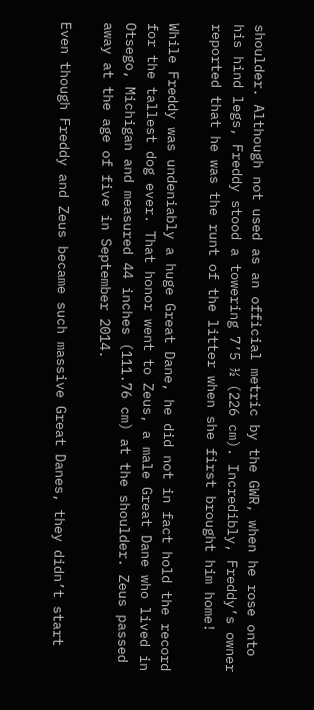shoulder. Although not used as an official metric by the GWR, when he rose onto his hind legs, Freddy stood a towering 7’5 ½ (226 cm). Incredibly, Freddy’s owner reported that he was the runt of the litter when she first brought him home!

While Freddy was undeniably a huge Great Dane, he did not in fact hold the record for the tallest dog ever. That honor went to Zeus, a male Great Dane who lived in Otsego, Michigan and measured 44 inches (111.76 cm) at the shoulder. Zeus passed away at the age of five in September 2014.

Even though Freddy and Zeus became such massive Great Danes, they didn’t start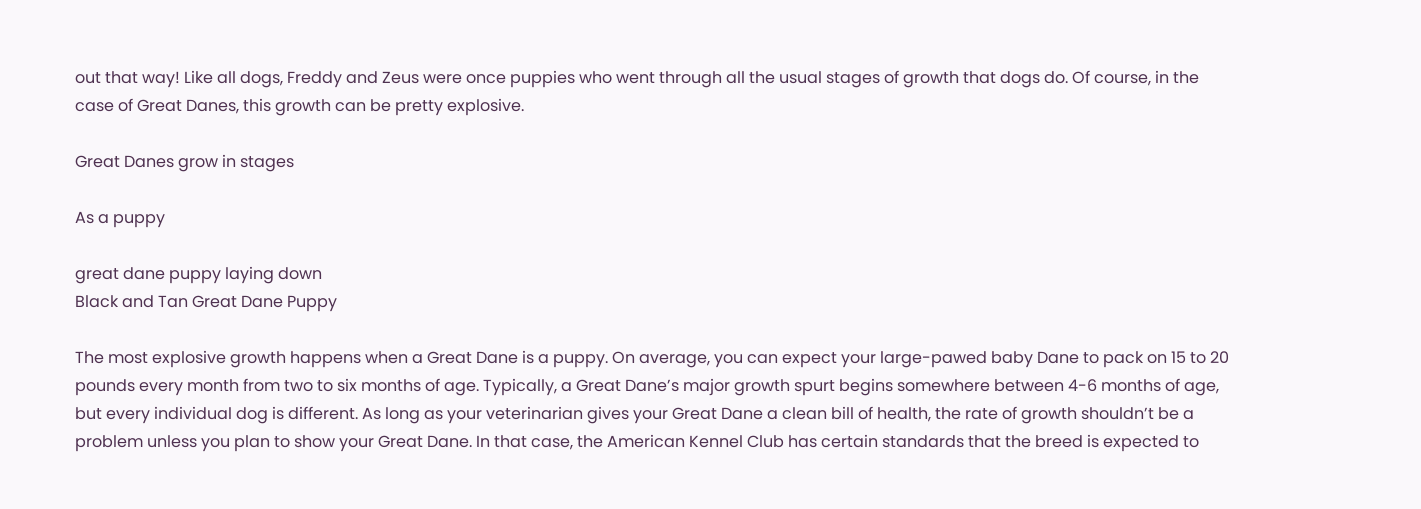out that way! Like all dogs, Freddy and Zeus were once puppies who went through all the usual stages of growth that dogs do. Of course, in the case of Great Danes, this growth can be pretty explosive.

Great Danes grow in stages

As a puppy

great dane puppy laying down
Black and Tan Great Dane Puppy

The most explosive growth happens when a Great Dane is a puppy. On average, you can expect your large-pawed baby Dane to pack on 15 to 20 pounds every month from two to six months of age. Typically, a Great Dane’s major growth spurt begins somewhere between 4-6 months of age, but every individual dog is different. As long as your veterinarian gives your Great Dane a clean bill of health, the rate of growth shouldn’t be a problem unless you plan to show your Great Dane. In that case, the American Kennel Club has certain standards that the breed is expected to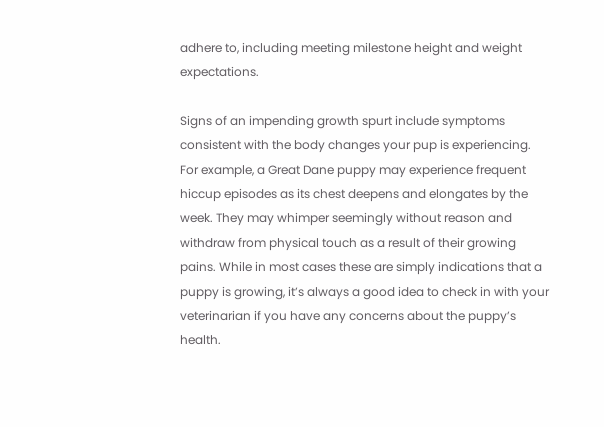adhere to, including meeting milestone height and weight expectations.

Signs of an impending growth spurt include symptoms consistent with the body changes your pup is experiencing. For example, a Great Dane puppy may experience frequent hiccup episodes as its chest deepens and elongates by the week. They may whimper seemingly without reason and withdraw from physical touch as a result of their growing pains. While in most cases these are simply indications that a puppy is growing, it’s always a good idea to check in with your veterinarian if you have any concerns about the puppy’s health.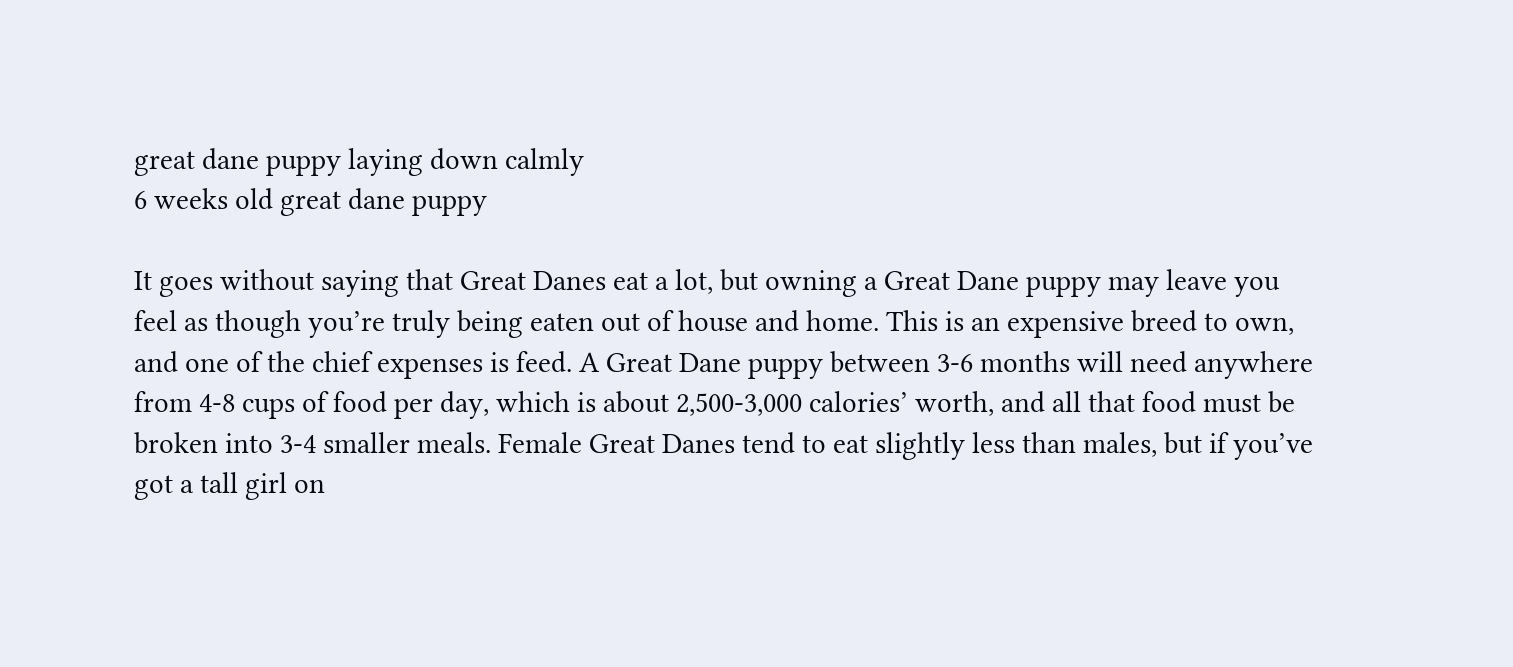great dane puppy laying down calmly
6 weeks old great dane puppy

It goes without saying that Great Danes eat a lot, but owning a Great Dane puppy may leave you feel as though you’re truly being eaten out of house and home. This is an expensive breed to own, and one of the chief expenses is feed. A Great Dane puppy between 3-6 months will need anywhere from 4-8 cups of food per day, which is about 2,500-3,000 calories’ worth, and all that food must be broken into 3-4 smaller meals. Female Great Danes tend to eat slightly less than males, but if you’ve got a tall girl on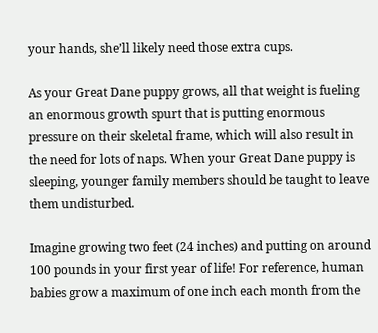your hands, she’ll likely need those extra cups.

As your Great Dane puppy grows, all that weight is fueling an enormous growth spurt that is putting enormous pressure on their skeletal frame, which will also result in the need for lots of naps. When your Great Dane puppy is sleeping, younger family members should be taught to leave them undisturbed.

Imagine growing two feet (24 inches) and putting on around 100 pounds in your first year of life! For reference, human babies grow a maximum of one inch each month from the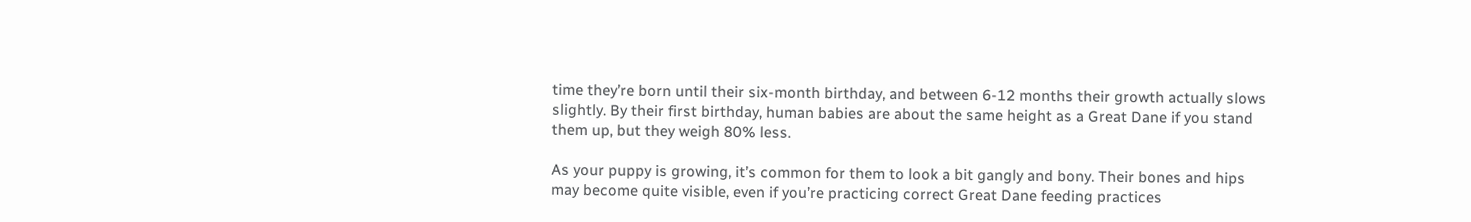time they’re born until their six-month birthday, and between 6-12 months their growth actually slows slightly. By their first birthday, human babies are about the same height as a Great Dane if you stand them up, but they weigh 80% less.

As your puppy is growing, it’s common for them to look a bit gangly and bony. Their bones and hips may become quite visible, even if you’re practicing correct Great Dane feeding practices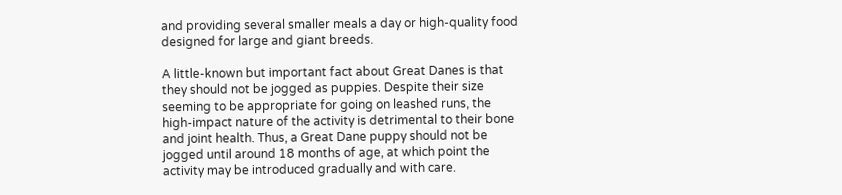and providing several smaller meals a day or high-quality food designed for large and giant breeds.

A little-known but important fact about Great Danes is that they should not be jogged as puppies. Despite their size seeming to be appropriate for going on leashed runs, the high-impact nature of the activity is detrimental to their bone and joint health. Thus, a Great Dane puppy should not be jogged until around 18 months of age, at which point the activity may be introduced gradually and with care.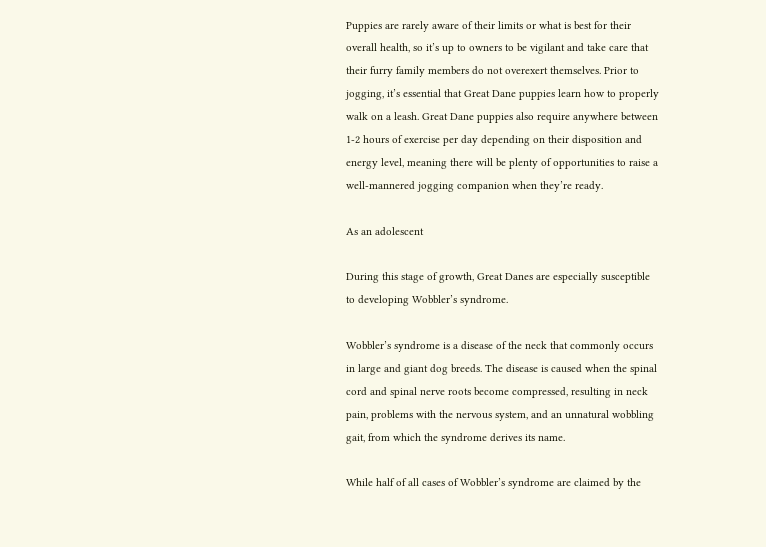Puppies are rarely aware of their limits or what is best for their overall health, so it’s up to owners to be vigilant and take care that their furry family members do not overexert themselves. Prior to jogging, it’s essential that Great Dane puppies learn how to properly walk on a leash. Great Dane puppies also require anywhere between 1-2 hours of exercise per day depending on their disposition and energy level, meaning there will be plenty of opportunities to raise a well-mannered jogging companion when they’re ready.

As an adolescent

During this stage of growth, Great Danes are especially susceptible to developing Wobbler’s syndrome.

Wobbler’s syndrome is a disease of the neck that commonly occurs in large and giant dog breeds. The disease is caused when the spinal cord and spinal nerve roots become compressed, resulting in neck pain, problems with the nervous system, and an unnatural wobbling gait, from which the syndrome derives its name.

While half of all cases of Wobbler’s syndrome are claimed by the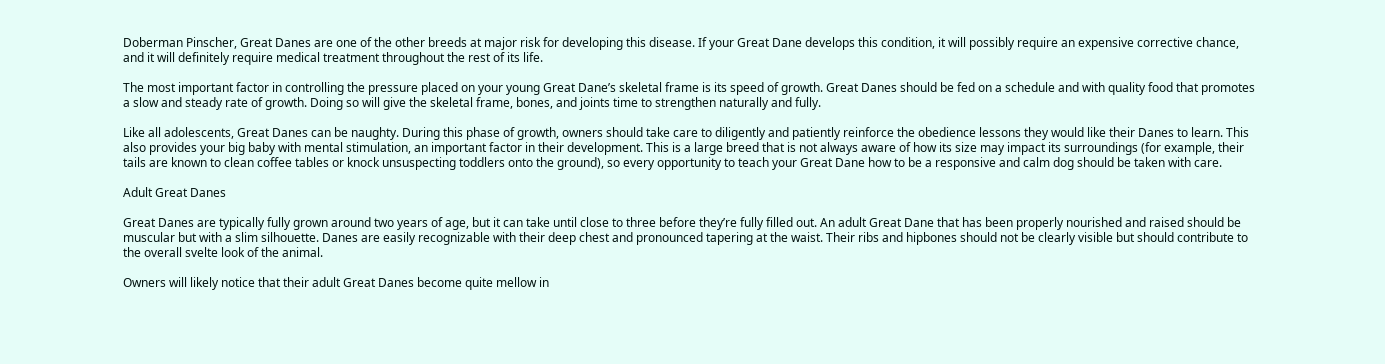Doberman Pinscher, Great Danes are one of the other breeds at major risk for developing this disease. If your Great Dane develops this condition, it will possibly require an expensive corrective chance, and it will definitely require medical treatment throughout the rest of its life.

The most important factor in controlling the pressure placed on your young Great Dane’s skeletal frame is its speed of growth. Great Danes should be fed on a schedule and with quality food that promotes a slow and steady rate of growth. Doing so will give the skeletal frame, bones, and joints time to strengthen naturally and fully.

Like all adolescents, Great Danes can be naughty. During this phase of growth, owners should take care to diligently and patiently reinforce the obedience lessons they would like their Danes to learn. This also provides your big baby with mental stimulation, an important factor in their development. This is a large breed that is not always aware of how its size may impact its surroundings (for example, their tails are known to clean coffee tables or knock unsuspecting toddlers onto the ground), so every opportunity to teach your Great Dane how to be a responsive and calm dog should be taken with care.

Adult Great Danes

Great Danes are typically fully grown around two years of age, but it can take until close to three before they’re fully filled out. An adult Great Dane that has been properly nourished and raised should be muscular but with a slim silhouette. Danes are easily recognizable with their deep chest and pronounced tapering at the waist. Their ribs and hipbones should not be clearly visible but should contribute to the overall svelte look of the animal.

Owners will likely notice that their adult Great Danes become quite mellow in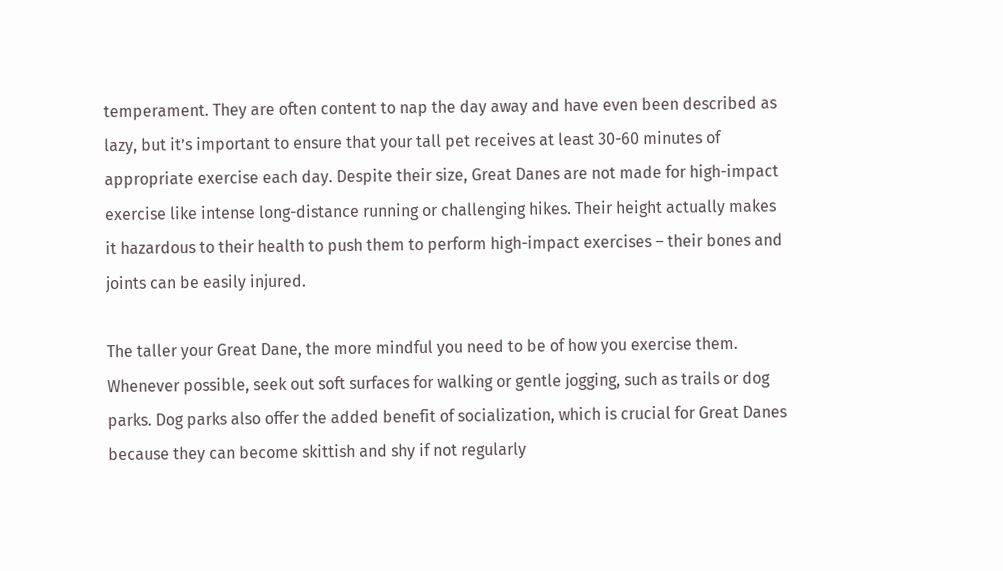temperament. They are often content to nap the day away and have even been described as lazy, but it’s important to ensure that your tall pet receives at least 30-60 minutes of appropriate exercise each day. Despite their size, Great Danes are not made for high-impact exercise like intense long-distance running or challenging hikes. Their height actually makes it hazardous to their health to push them to perform high-impact exercises – their bones and joints can be easily injured.

The taller your Great Dane, the more mindful you need to be of how you exercise them. Whenever possible, seek out soft surfaces for walking or gentle jogging, such as trails or dog parks. Dog parks also offer the added benefit of socialization, which is crucial for Great Danes because they can become skittish and shy if not regularly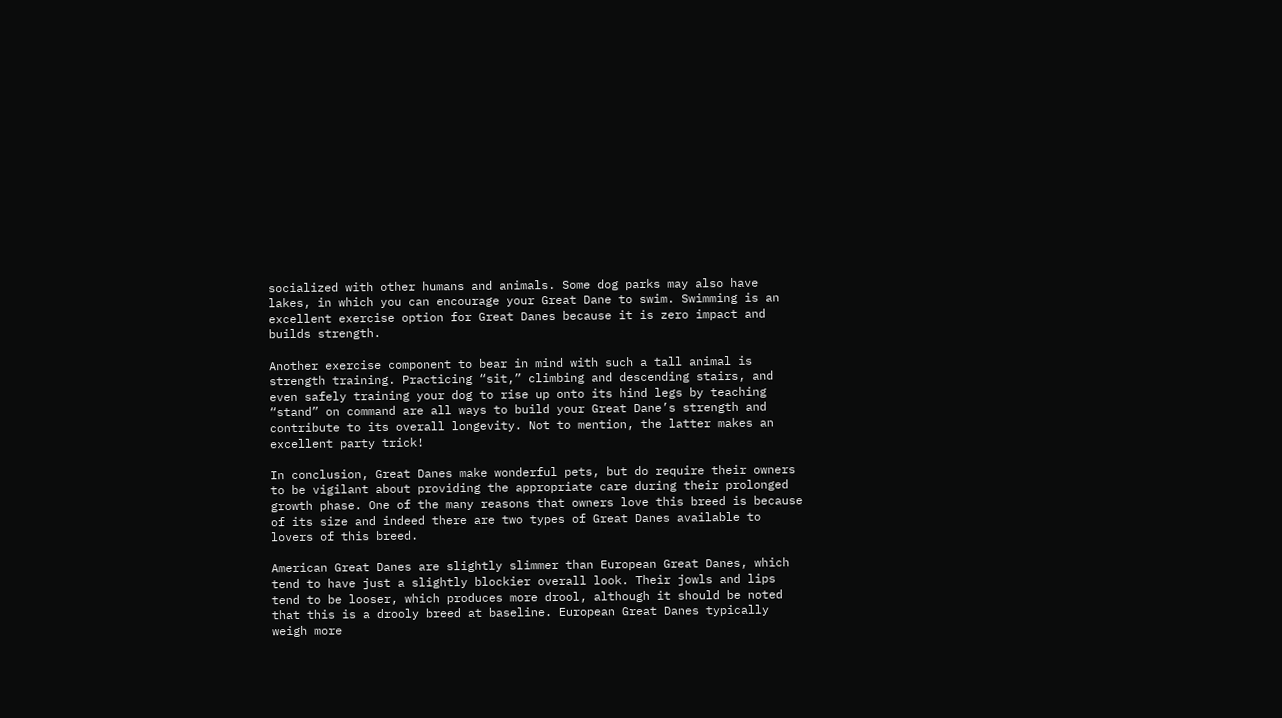socialized with other humans and animals. Some dog parks may also have lakes, in which you can encourage your Great Dane to swim. Swimming is an excellent exercise option for Great Danes because it is zero impact and builds strength.

Another exercise component to bear in mind with such a tall animal is strength training. Practicing “sit,” climbing and descending stairs, and even safely training your dog to rise up onto its hind legs by teaching “stand” on command are all ways to build your Great Dane’s strength and contribute to its overall longevity. Not to mention, the latter makes an excellent party trick!

In conclusion, Great Danes make wonderful pets, but do require their owners to be vigilant about providing the appropriate care during their prolonged growth phase. One of the many reasons that owners love this breed is because of its size and indeed there are two types of Great Danes available to lovers of this breed.

American Great Danes are slightly slimmer than European Great Danes, which tend to have just a slightly blockier overall look. Their jowls and lips tend to be looser, which produces more drool, although it should be noted that this is a drooly breed at baseline. European Great Danes typically weigh more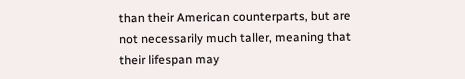than their American counterparts, but are not necessarily much taller, meaning that their lifespan may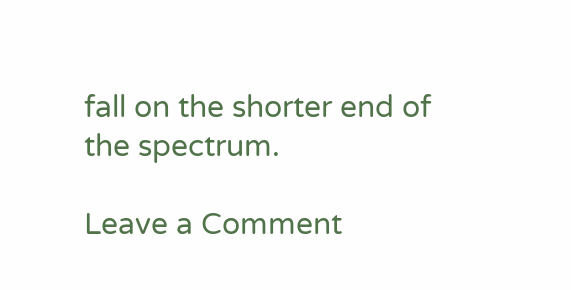fall on the shorter end of the spectrum.

Leave a Comment